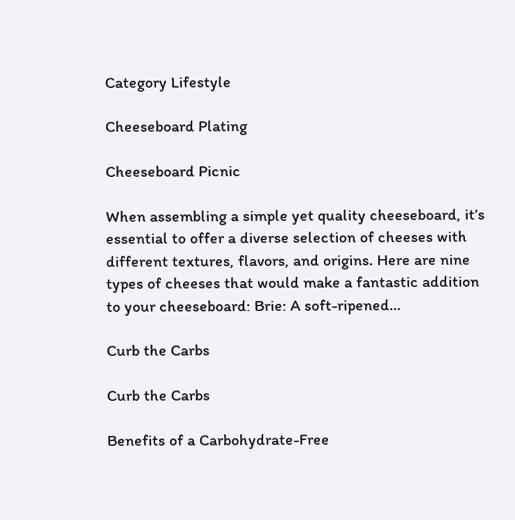Category Lifestyle

Cheeseboard Plating

Cheeseboard Picnic

When assembling a simple yet quality cheeseboard, it’s essential to offer a diverse selection of cheeses with different textures, flavors, and origins. Here are nine types of cheeses that would make a fantastic addition to your cheeseboard: Brie: A soft-ripened…

Curb the Carbs

Curb the Carbs

Benefits of a Carbohydrate-Free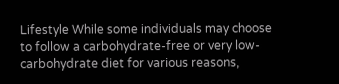Lifestyle While some individuals may choose to follow a carbohydrate-free or very low-carbohydrate diet for various reasons,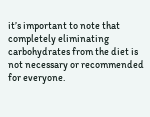it’s important to note that completely eliminating carbohydrates from the diet is not necessary or recommended for everyone.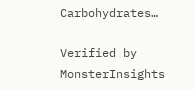Carbohydrates…

Verified by MonsterInsights